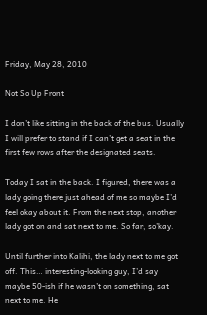Friday, May 28, 2010

Not So Up Front

I don’t like sitting in the back of the bus. Usually I will prefer to stand if I can’t get a seat in the first few rows after the designated seats.

Today I sat in the back. I figured, there was a lady going there just ahead of me so maybe I’d feel okay about it. From the next stop, another lady got on and sat next to me. So far, so’kay.

Until further into Kalihi, the lady next to me got off. This… interesting-looking guy, I’d say maybe 50-ish if he wasn’t on something, sat next to me. He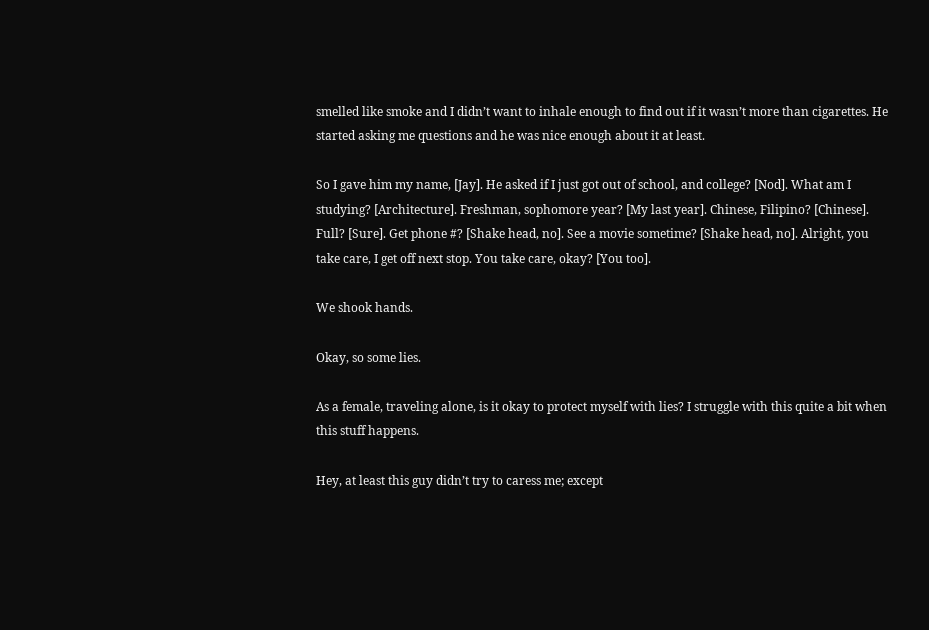smelled like smoke and I didn’t want to inhale enough to find out if it wasn’t more than cigarettes. He started asking me questions and he was nice enough about it at least.

So I gave him my name, [Jay]. He asked if I just got out of school, and college? [Nod]. What am I studying? [Architecture]. Freshman, sophomore year? [My last year]. Chinese, Filipino? [Chinese]. Full? [Sure]. Get phone #? [Shake head, no]. See a movie sometime? [Shake head, no]. Alright, you take care, I get off next stop. You take care, okay? [You too].

We shook hands.

Okay, so some lies.

As a female, traveling alone, is it okay to protect myself with lies? I struggle with this quite a bit when this stuff happens.

Hey, at least this guy didn’t try to caress me; except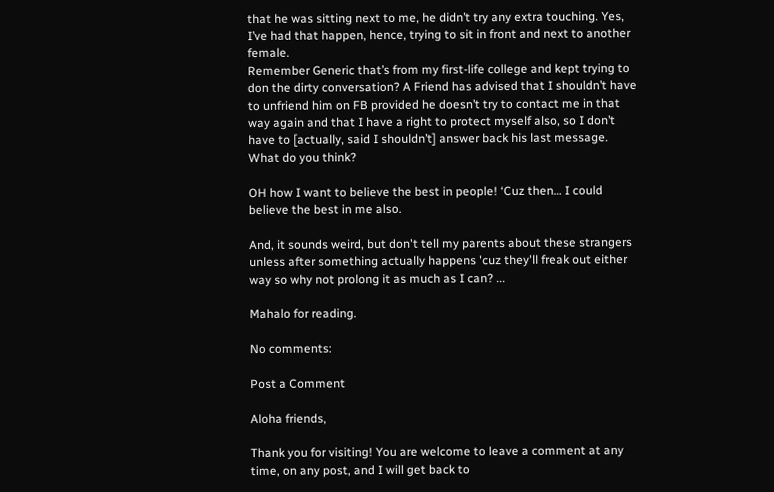that he was sitting next to me, he didn’t try any extra touching. Yes, I’ve had that happen, hence, trying to sit in front and next to another female.
Remember Generic that’s from my first-life college and kept trying to don the dirty conversation? A Friend has advised that I shouldn’t have to unfriend him on FB provided he doesn’t try to contact me in that way again and that I have a right to protect myself also, so I don’t have to [actually, said I shouldn’t] answer back his last message. What do you think?

OH how I want to believe the best in people! ‘Cuz then… I could believe the best in me also.

And, it sounds weird, but don't tell my parents about these strangers unless after something actually happens 'cuz they'll freak out either way so why not prolong it as much as I can? ...

Mahalo for reading.

No comments:

Post a Comment

Aloha friends,

Thank you for visiting! You are welcome to leave a comment at any time, on any post, and I will get back to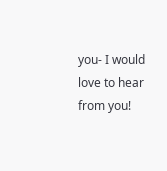you- I would love to hear from you!